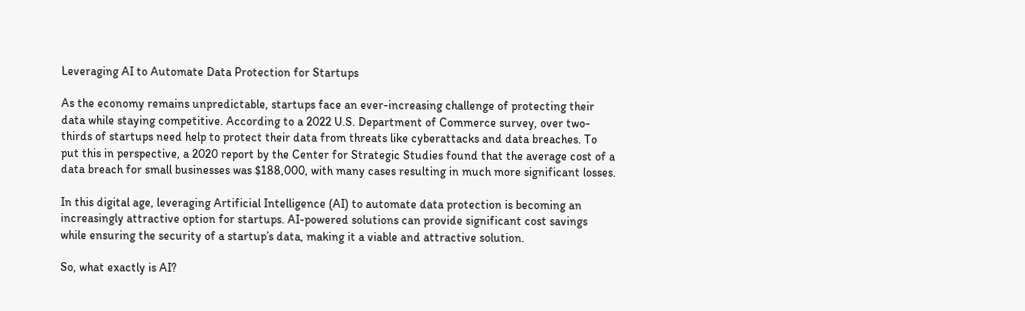Leveraging AI to Automate Data Protection for Startups

As the economy remains unpredictable, startups face an ever-increasing challenge of protecting their data while staying competitive. According to a 2022 U.S. Department of Commerce survey, over two-thirds of startups need help to protect their data from threats like cyberattacks and data breaches. To put this in perspective, a 2020 report by the Center for Strategic Studies found that the average cost of a data breach for small businesses was $188,000, with many cases resulting in much more significant losses.

In this digital age, leveraging Artificial Intelligence (AI) to automate data protection is becoming an increasingly attractive option for startups. AI-powered solutions can provide significant cost savings while ensuring the security of a startup’s data, making it a viable and attractive solution.

So, what exactly is AI?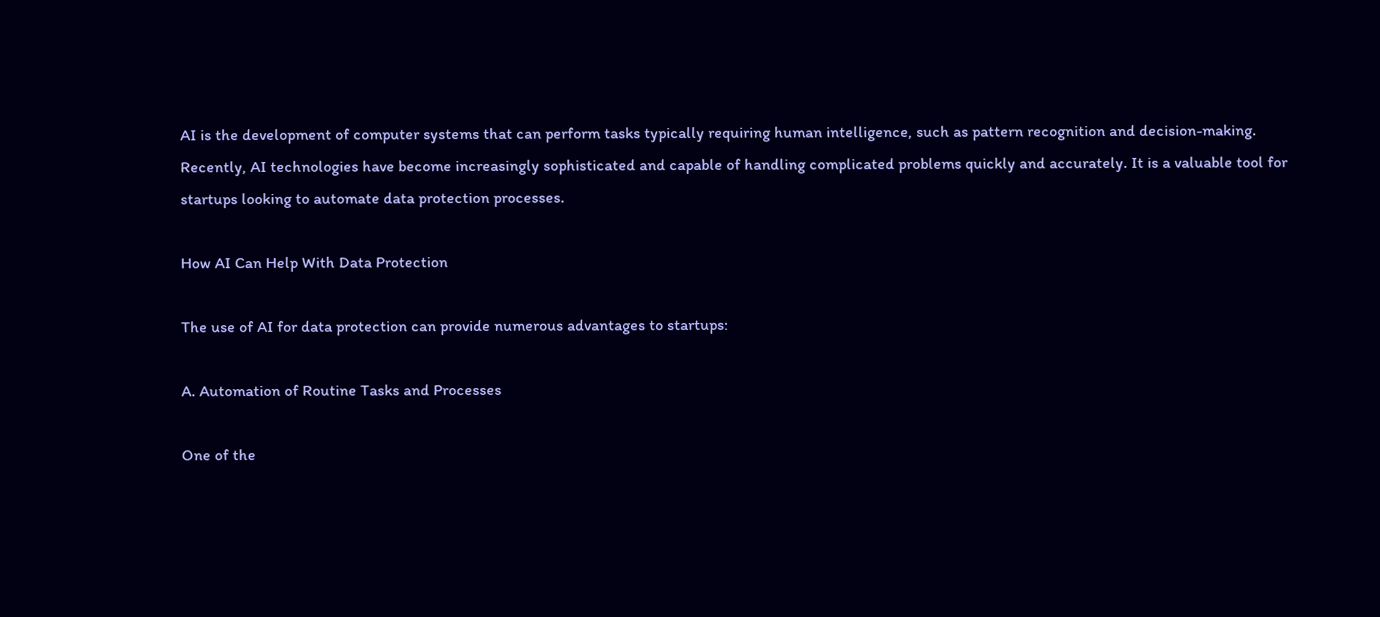AI is the development of computer systems that can perform tasks typically requiring human intelligence, such as pattern recognition and decision-making. Recently, AI technologies have become increasingly sophisticated and capable of handling complicated problems quickly and accurately. It is a valuable tool for startups looking to automate data protection processes.

How AI Can Help With Data Protection

The use of AI for data protection can provide numerous advantages to startups:

A. Automation of Routine Tasks and Processes

One of the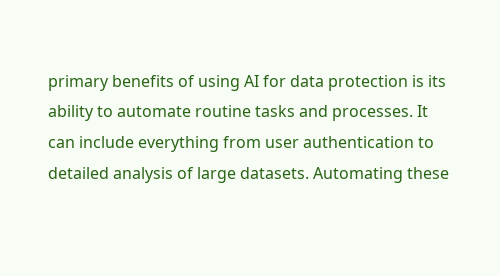primary benefits of using AI for data protection is its ability to automate routine tasks and processes. It can include everything from user authentication to detailed analysis of large datasets. Automating these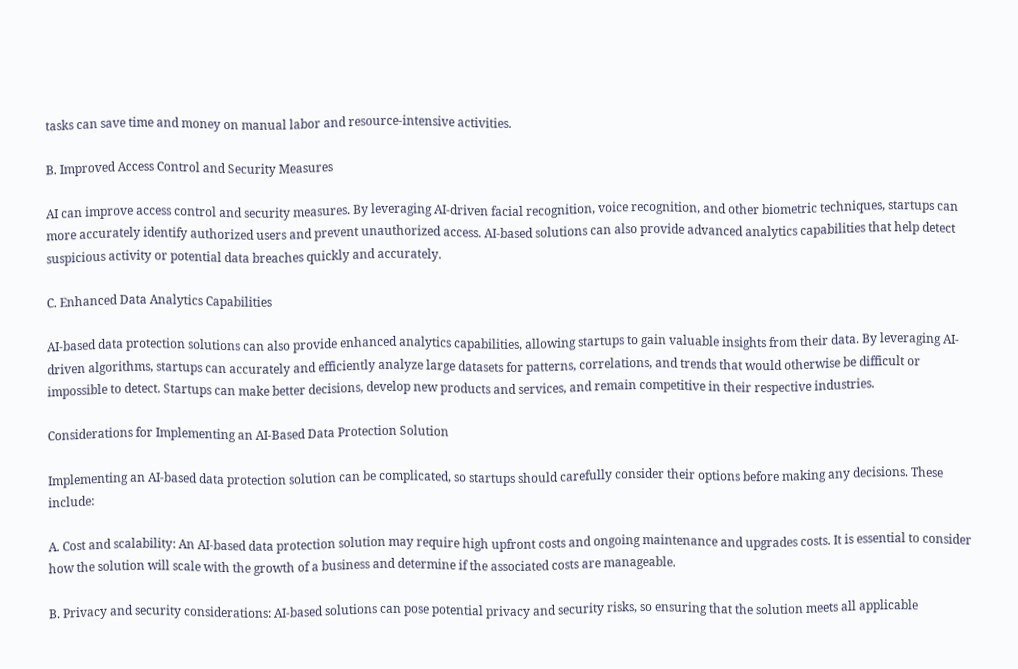tasks can save time and money on manual labor and resource-intensive activities.

B. Improved Access Control and Security Measures

AI can improve access control and security measures. By leveraging AI-driven facial recognition, voice recognition, and other biometric techniques, startups can more accurately identify authorized users and prevent unauthorized access. AI-based solutions can also provide advanced analytics capabilities that help detect suspicious activity or potential data breaches quickly and accurately.

C. Enhanced Data Analytics Capabilities

AI-based data protection solutions can also provide enhanced analytics capabilities, allowing startups to gain valuable insights from their data. By leveraging AI-driven algorithms, startups can accurately and efficiently analyze large datasets for patterns, correlations, and trends that would otherwise be difficult or impossible to detect. Startups can make better decisions, develop new products and services, and remain competitive in their respective industries.

Considerations for Implementing an AI-Based Data Protection Solution

Implementing an AI-based data protection solution can be complicated, so startups should carefully consider their options before making any decisions. These include:

A. Cost and scalability: An AI-based data protection solution may require high upfront costs and ongoing maintenance and upgrades costs. It is essential to consider how the solution will scale with the growth of a business and determine if the associated costs are manageable.

B. Privacy and security considerations: AI-based solutions can pose potential privacy and security risks, so ensuring that the solution meets all applicable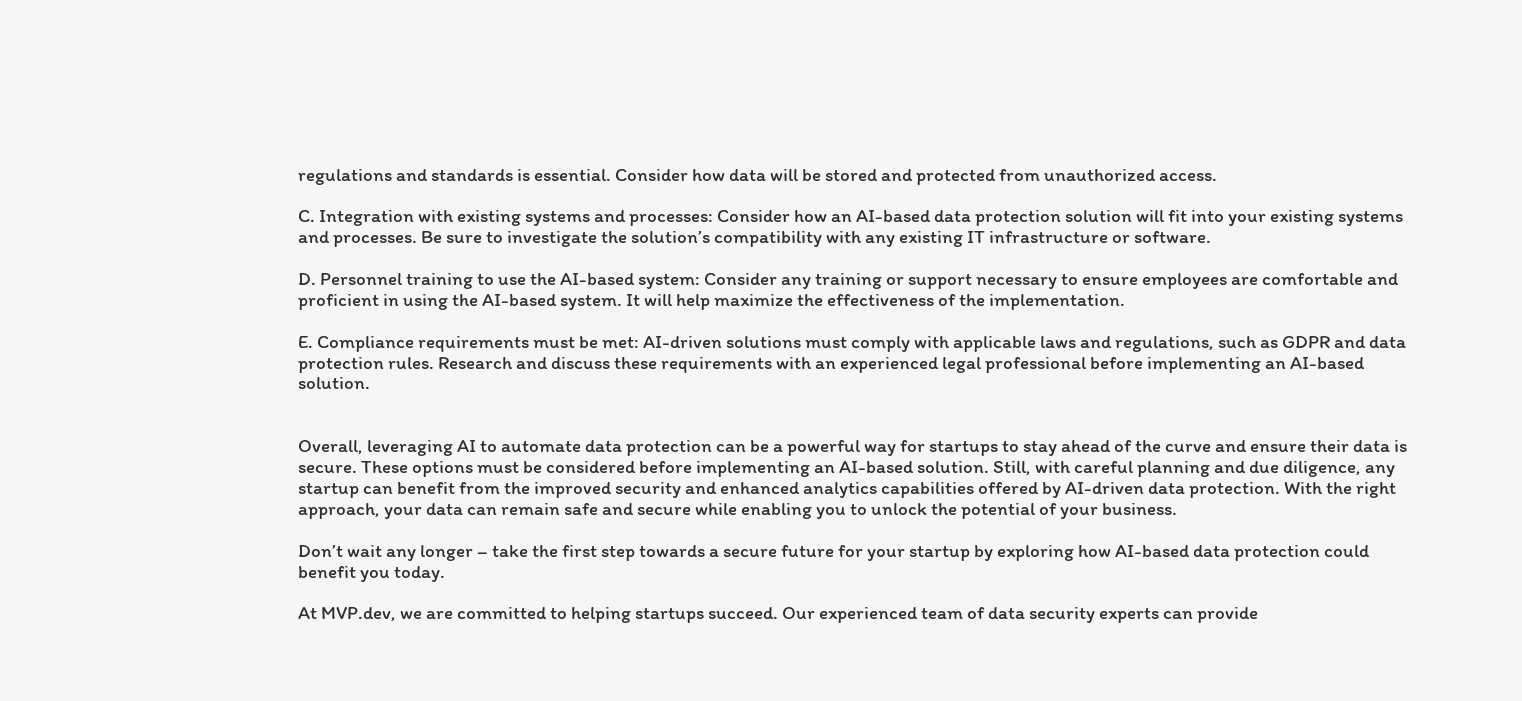regulations and standards is essential. Consider how data will be stored and protected from unauthorized access.

C. Integration with existing systems and processes: Consider how an AI-based data protection solution will fit into your existing systems and processes. Be sure to investigate the solution’s compatibility with any existing IT infrastructure or software.

D. Personnel training to use the AI-based system: Consider any training or support necessary to ensure employees are comfortable and proficient in using the AI-based system. It will help maximize the effectiveness of the implementation.

E. Compliance requirements must be met: AI-driven solutions must comply with applicable laws and regulations, such as GDPR and data protection rules. Research and discuss these requirements with an experienced legal professional before implementing an AI-based solution.


Overall, leveraging AI to automate data protection can be a powerful way for startups to stay ahead of the curve and ensure their data is secure. These options must be considered before implementing an AI-based solution. Still, with careful planning and due diligence, any startup can benefit from the improved security and enhanced analytics capabilities offered by AI-driven data protection. With the right approach, your data can remain safe and secure while enabling you to unlock the potential of your business.

Don’t wait any longer – take the first step towards a secure future for your startup by exploring how AI-based data protection could benefit you today.

At MVP.dev, we are committed to helping startups succeed. Our experienced team of data security experts can provide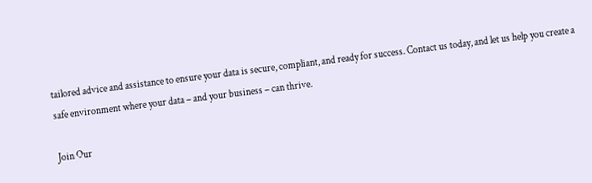tailored advice and assistance to ensure your data is secure, compliant, and ready for success. Contact us today, and let us help you create a safe environment where your data – and your business – can thrive.

Join Our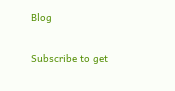Blog

Subscribe to get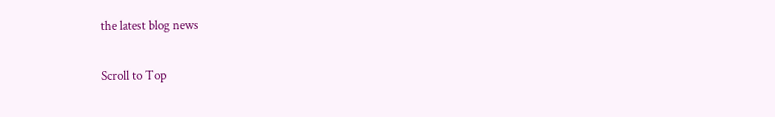the latest blog news

Scroll to Top